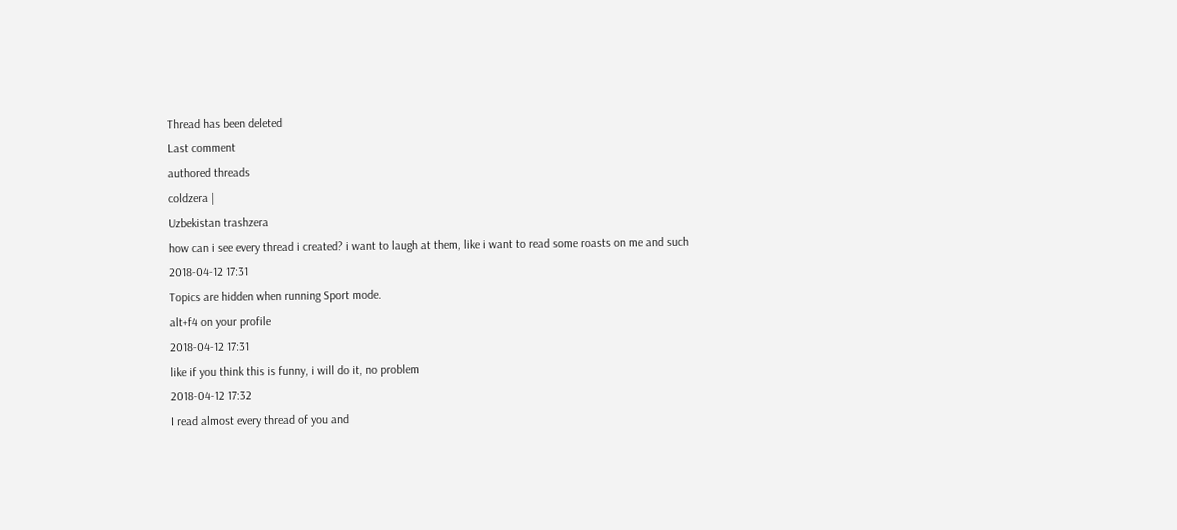Thread has been deleted
Last comment
authored threads
coldzera |
Uzbekistan trashzera
how can i see every thread i created? i want to laugh at them, like i want to read some roasts on me and such
2018-04-12 17:31
Topics are hidden when running Sport mode.
alt+f4 on your profile
2018-04-12 17:31
like if you think this is funny, i will do it, no problem
2018-04-12 17:32
I read almost every thread of you and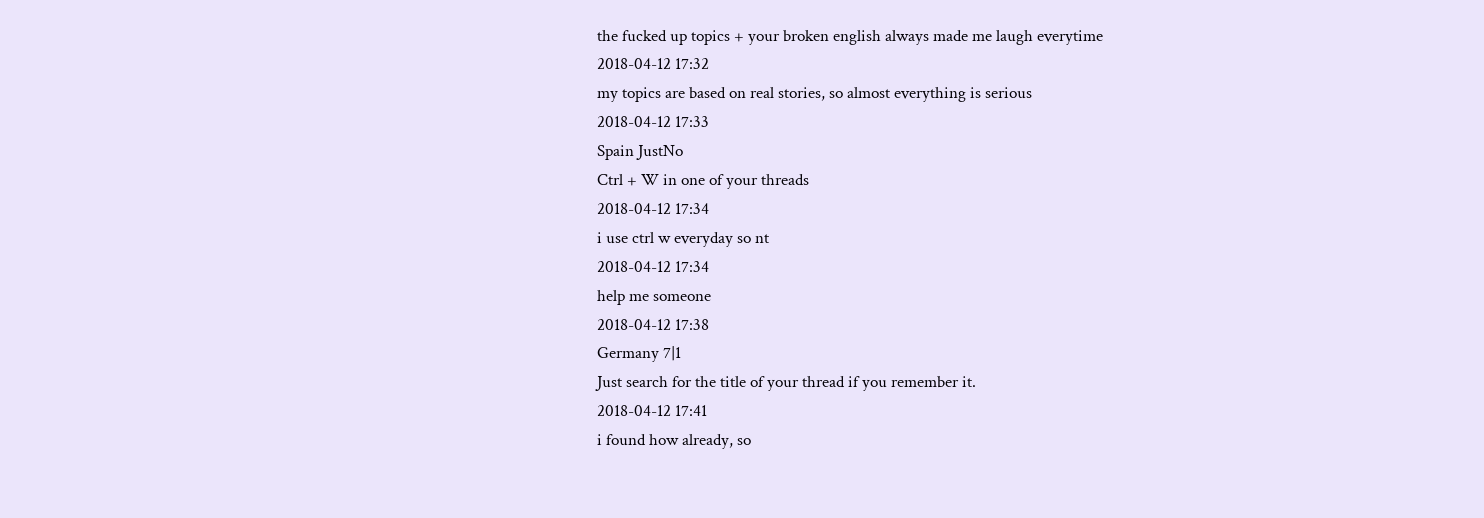the fucked up topics + your broken english always made me laugh everytime
2018-04-12 17:32
my topics are based on real stories, so almost everything is serious
2018-04-12 17:33
Spain JustNo
Ctrl + W in one of your threads
2018-04-12 17:34
i use ctrl w everyday so nt
2018-04-12 17:34
help me someone
2018-04-12 17:38
Germany 7|1
Just search for the title of your thread if you remember it.
2018-04-12 17:41
i found how already, so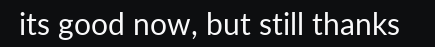its good now, but still thanks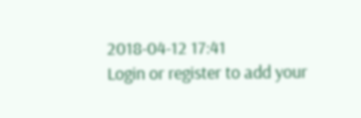2018-04-12 17:41
Login or register to add your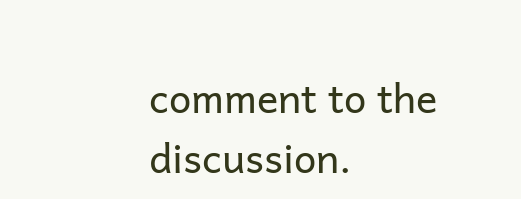comment to the discussion.